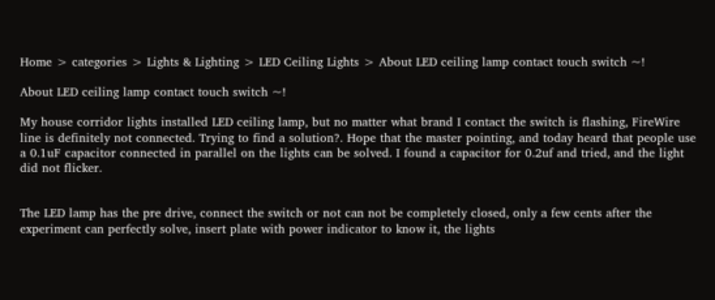Home > categories > Lights & Lighting > LED Ceiling Lights > About LED ceiling lamp contact touch switch ~!

About LED ceiling lamp contact touch switch ~!

My house corridor lights installed LED ceiling lamp, but no matter what brand I contact the switch is flashing, FireWire line is definitely not connected. Trying to find a solution?. Hope that the master pointing, and today heard that people use a 0.1uF capacitor connected in parallel on the lights can be solved. I found a capacitor for 0.2uf and tried, and the light did not flicker.


The LED lamp has the pre drive, connect the switch or not can not be completely closed, only a few cents after the experiment can perfectly solve, insert plate with power indicator to know it, the lights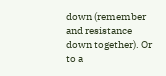down (remember and resistance down together). Or to a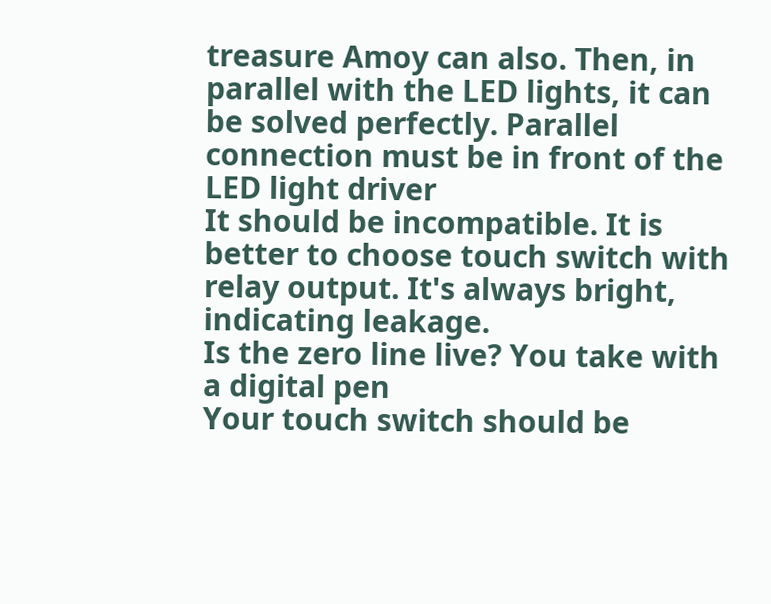treasure Amoy can also. Then, in parallel with the LED lights, it can be solved perfectly. Parallel connection must be in front of the LED light driver
It should be incompatible. It is better to choose touch switch with relay output. It's always bright, indicating leakage.
Is the zero line live? You take with a digital pen
Your touch switch should be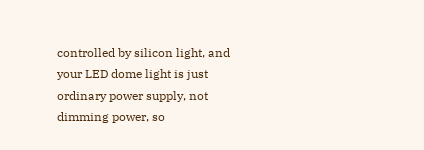controlled by silicon light, and your LED dome light is just ordinary power supply, not dimming power, so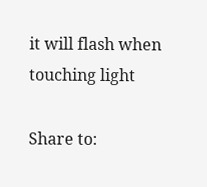it will flash when touching light

Share to: